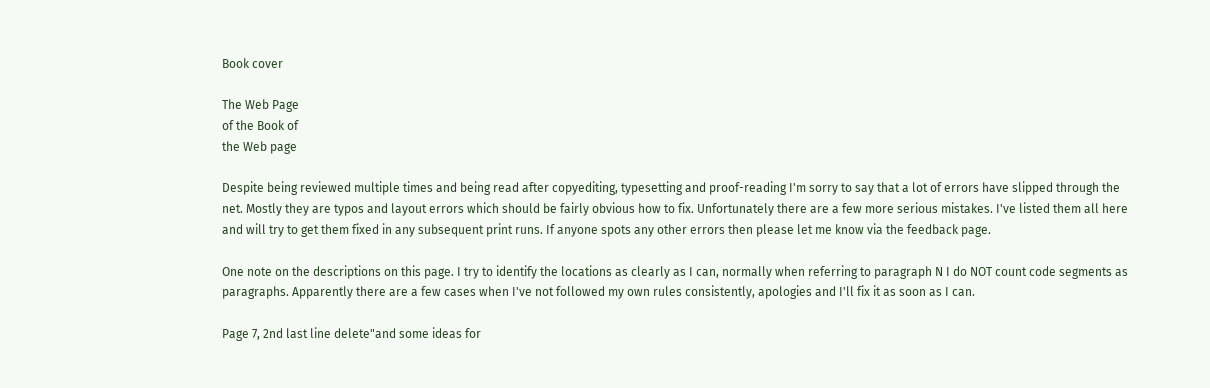Book cover

The Web Page
of the Book of
the Web page

Despite being reviewed multiple times and being read after copyediting, typesetting and proof-reading I'm sorry to say that a lot of errors have slipped through the net. Mostly they are typos and layout errors which should be fairly obvious how to fix. Unfortunately there are a few more serious mistakes. I've listed them all here and will try to get them fixed in any subsequent print runs. If anyone spots any other errors then please let me know via the feedback page.

One note on the descriptions on this page. I try to identify the locations as clearly as I can, normally when referring to paragraph N I do NOT count code segments as paragraphs. Apparently there are a few cases when I've not followed my own rules consistently, apologies and I'll fix it as soon as I can.

Page 7, 2nd last line delete"and some ideas for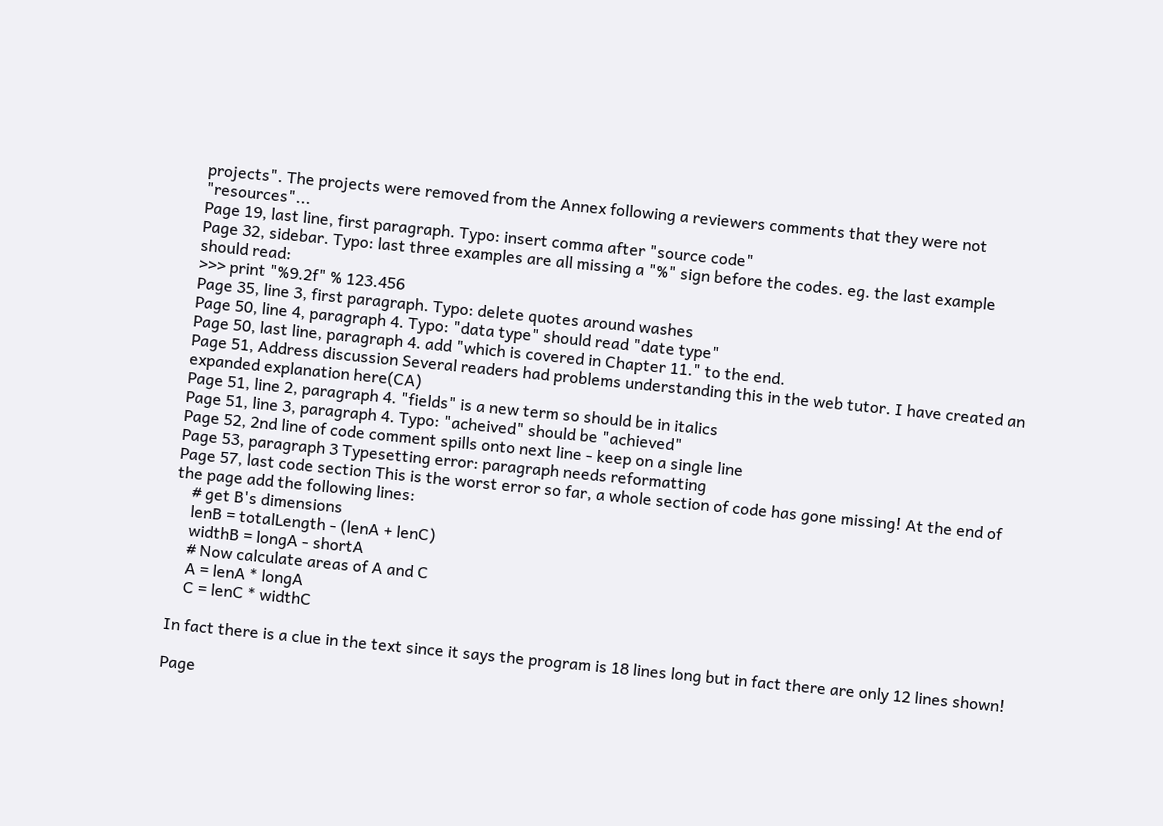projects". The projects were removed from the Annex following a reviewers comments that they were not "resources"...
Page 19, last line, first paragraph. Typo: insert comma after "source code"
Page 32, sidebar. Typo: last three examples are all missing a "%" sign before the codes. eg. the last example should read:
>>> print "%9.2f" % 123.456
Page 35, line 3, first paragraph. Typo: delete quotes around washes
Page 50, line 4, paragraph 4. Typo: "data type" should read "date type"
Page 50, last line, paragraph 4. add "which is covered in Chapter 11." to the end.
Page 51, Address discussion Several readers had problems understanding this in the web tutor. I have created an expanded explanation here(CA)
Page 51, line 2, paragraph 4. "fields" is a new term so should be in italics
Page 51, line 3, paragraph 4. Typo: "acheived" should be "achieved"
Page 52, 2nd line of code comment spills onto next line - keep on a single line
Page 53, paragraph 3 Typesetting error: paragraph needs reformatting
Page 57, last code section This is the worst error so far, a whole section of code has gone missing! At the end of the page add the following lines:
    # get B's dimensions
    lenB = totalLength - (lenA + lenC)
    widthB = longA - shortA
    # Now calculate areas of A and C
    A = lenA * longA
    C = lenC * widthC

In fact there is a clue in the text since it says the program is 18 lines long but in fact there are only 12 lines shown!

Page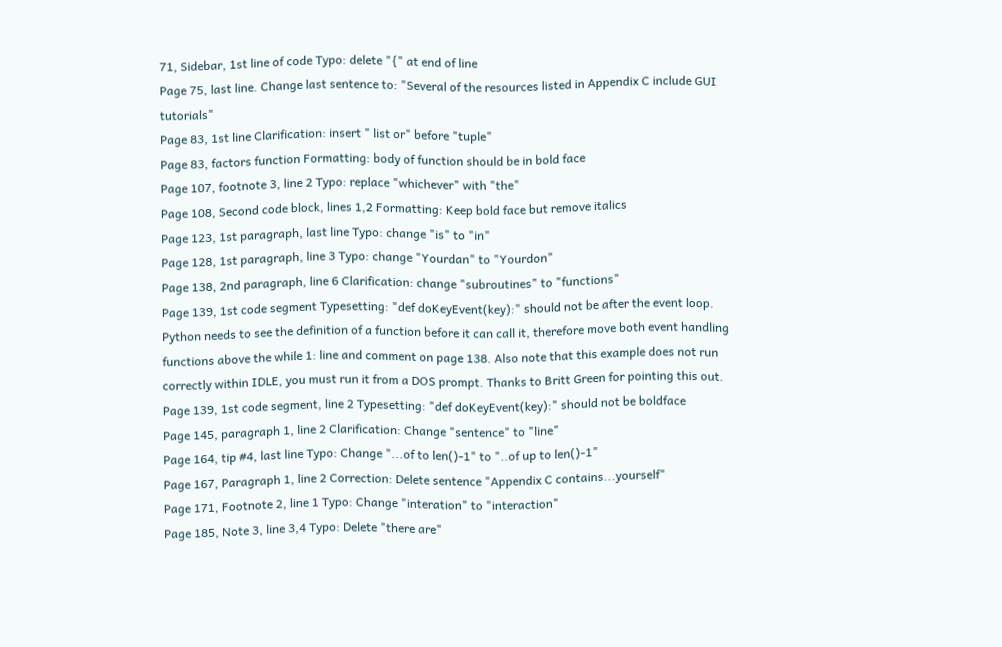71, Sidebar, 1st line of code Typo: delete "{" at end of line
Page 75, last line. Change last sentence to: "Several of the resources listed in Appendix C include GUI tutorials"
Page 83, 1st line Clarification: insert " list or" before "tuple"
Page 83, factors function Formatting: body of function should be in bold face
Page 107, footnote 3, line 2 Typo: replace "whichever" with "the"
Page 108, Second code block, lines 1,2 Formatting: Keep bold face but remove italics
Page 123, 1st paragraph, last line Typo: change "is" to "in"
Page 128, 1st paragraph, line 3 Typo: change "Yourdan" to "Yourdon"
Page 138, 2nd paragraph, line 6 Clarification: change "subroutines" to "functions"
Page 139, 1st code segment Typesetting: "def doKeyEvent(key):" should not be after the event loop. Python needs to see the definition of a function before it can call it, therefore move both event handling functions above the while 1: line and comment on page 138. Also note that this example does not run correctly within IDLE, you must run it from a DOS prompt. Thanks to Britt Green for pointing this out.
Page 139, 1st code segment, line 2 Typesetting: "def doKeyEvent(key):" should not be boldface
Page 145, paragraph 1, line 2 Clarification: Change "sentence" to "line"
Page 164, tip #4, last line Typo: Change "...of to len()-1" to "..of up to len()-1"
Page 167, Paragraph 1, line 2 Correction: Delete sentence "Appendix C contains...yourself"
Page 171, Footnote 2, line 1 Typo: Change "interation" to "interaction"
Page 185, Note 3, line 3,4 Typo: Delete "there are"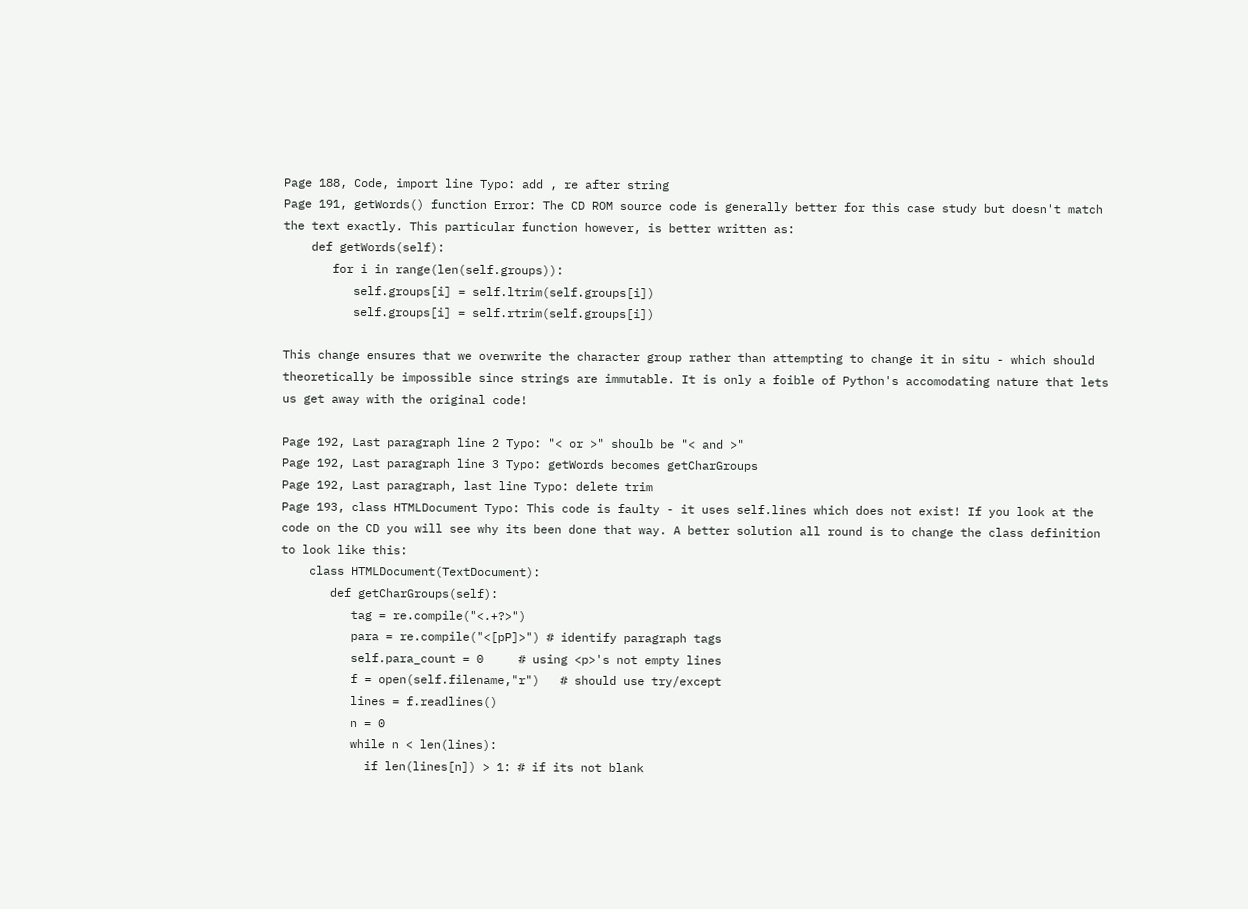Page 188, Code, import line Typo: add , re after string
Page 191, getWords() function Error: The CD ROM source code is generally better for this case study but doesn't match the text exactly. This particular function however, is better written as:
    def getWords(self):
       for i in range(len(self.groups)):
          self.groups[i] = self.ltrim(self.groups[i])
          self.groups[i] = self.rtrim(self.groups[i])

This change ensures that we overwrite the character group rather than attempting to change it in situ - which should theoretically be impossible since strings are immutable. It is only a foible of Python's accomodating nature that lets us get away with the original code!

Page 192, Last paragraph line 2 Typo: "< or >" shoulb be "< and >"
Page 192, Last paragraph line 3 Typo: getWords becomes getCharGroups
Page 192, Last paragraph, last line Typo: delete trim
Page 193, class HTMLDocument Typo: This code is faulty - it uses self.lines which does not exist! If you look at the code on the CD you will see why its been done that way. A better solution all round is to change the class definition to look like this:
    class HTMLDocument(TextDocument):
       def getCharGroups(self):
          tag = re.compile("<.+?>")
          para = re.compile("<[pP]>") # identify paragraph tags
          self.para_count = 0     # using <p>'s not empty lines
          f = open(self.filename,"r")   # should use try/except
          lines = f.readlines()
          n = 0
          while n < len(lines):
            if len(lines[n]) > 1: # if its not blank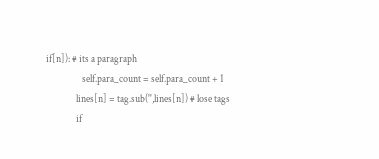if[n]): # its a paragraph
                  self.para_count = self.para_count + 1
               lines[n] = tag.sub('',lines[n]) # lose tags
               if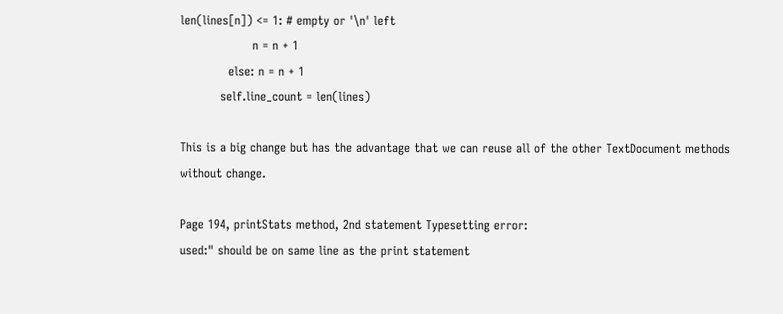len(lines[n]) <= 1: # empty or '\n' left
                  n = n + 1
            else: n = n + 1
          self.line_count = len(lines)

This is a big change but has the advantage that we can reuse all of the other TextDocument methods without change.

Page 194, printStats method, 2nd statement Typesetting error:
used:" should be on same line as the print statement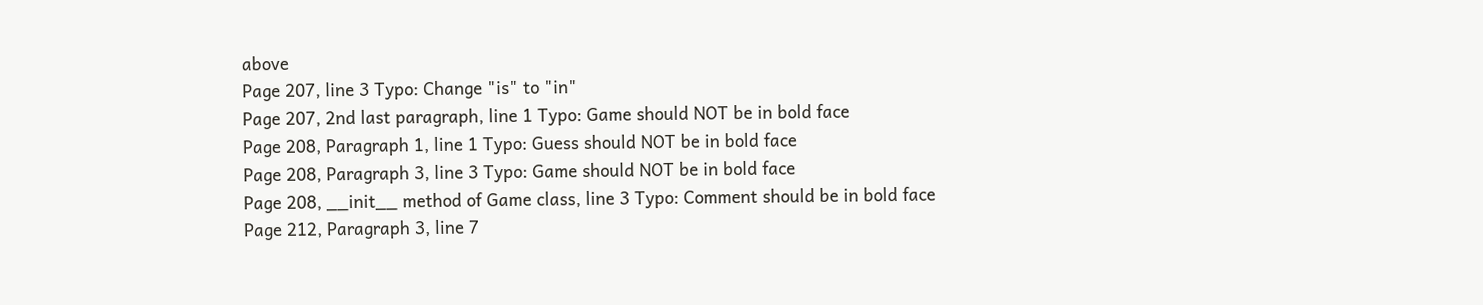above
Page 207, line 3 Typo: Change "is" to "in"
Page 207, 2nd last paragraph, line 1 Typo: Game should NOT be in bold face
Page 208, Paragraph 1, line 1 Typo: Guess should NOT be in bold face
Page 208, Paragraph 3, line 3 Typo: Game should NOT be in bold face
Page 208, __init__ method of Game class, line 3 Typo: Comment should be in bold face
Page 212, Paragraph 3, line 7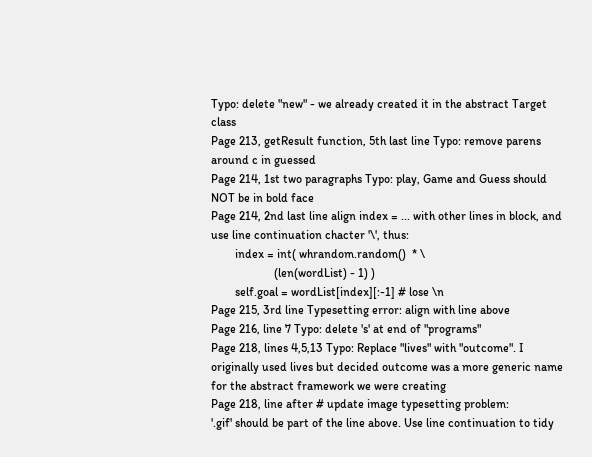Typo: delete "new" - we already created it in the abstract Target class
Page 213, getResult function, 5th last line Typo: remove parens around c in guessed
Page 214, 1st two paragraphs Typo: play, Game and Guess should NOT be in bold face
Page 214, 2nd last line align index = ... with other lines in block, and use line continuation chacter '\', thus:
        index = int( whrandom.random()  * \
                     (len(wordList) - 1) )
        self.goal = wordList[index][:-1] # lose \n
Page 215, 3rd line Typesetting error: align with line above
Page 216, line 7 Typo: delete 's' at end of "programs"
Page 218, lines 4,5,13 Typo: Replace "lives" with "outcome". I originally used lives but decided outcome was a more generic name for the abstract framework we were creating
Page 218, line after # update image typesetting problem:
'.gif' should be part of the line above. Use line continuation to tidy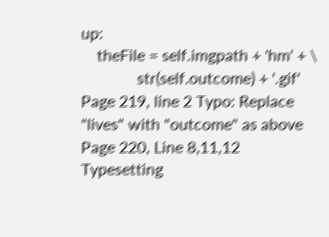up:
    theFile = self.imgpath + 'hm' + \
              str(self.outcome) + '.gif'
Page 219, line 2 Typo: Replace "lives" with "outcome" as above
Page 220, Line 8,11,12 Typesetting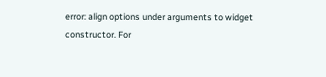error: align options under arguments to widget constructor. For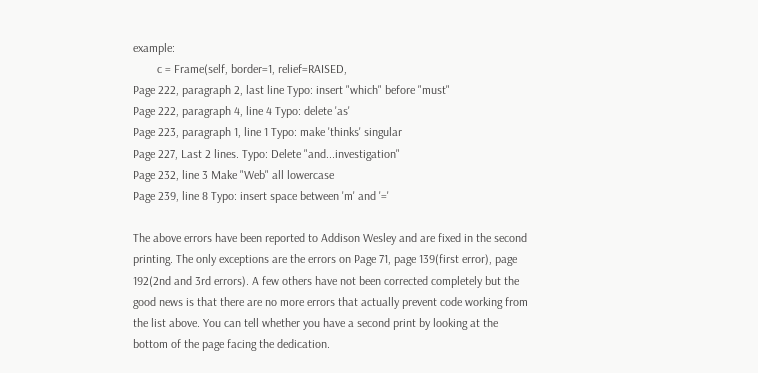example:
        c = Frame(self, border=1, relief=RAISED,
Page 222, paragraph 2, last line Typo: insert "which" before "must"
Page 222, paragraph 4, line 4 Typo: delete 'as'
Page 223, paragraph 1, line 1 Typo: make 'thinks' singular
Page 227, Last 2 lines. Typo: Delete "and...investigation"
Page 232, line 3 Make "Web" all lowercase
Page 239, line 8 Typo: insert space between 'm' and '='

The above errors have been reported to Addison Wesley and are fixed in the second printing. The only exceptions are the errors on Page 71, page 139(first error), page 192(2nd and 3rd errors). A few others have not been corrected completely but the good news is that there are no more errors that actually prevent code working from the list above. You can tell whether you have a second print by looking at the bottom of the page facing the dedication.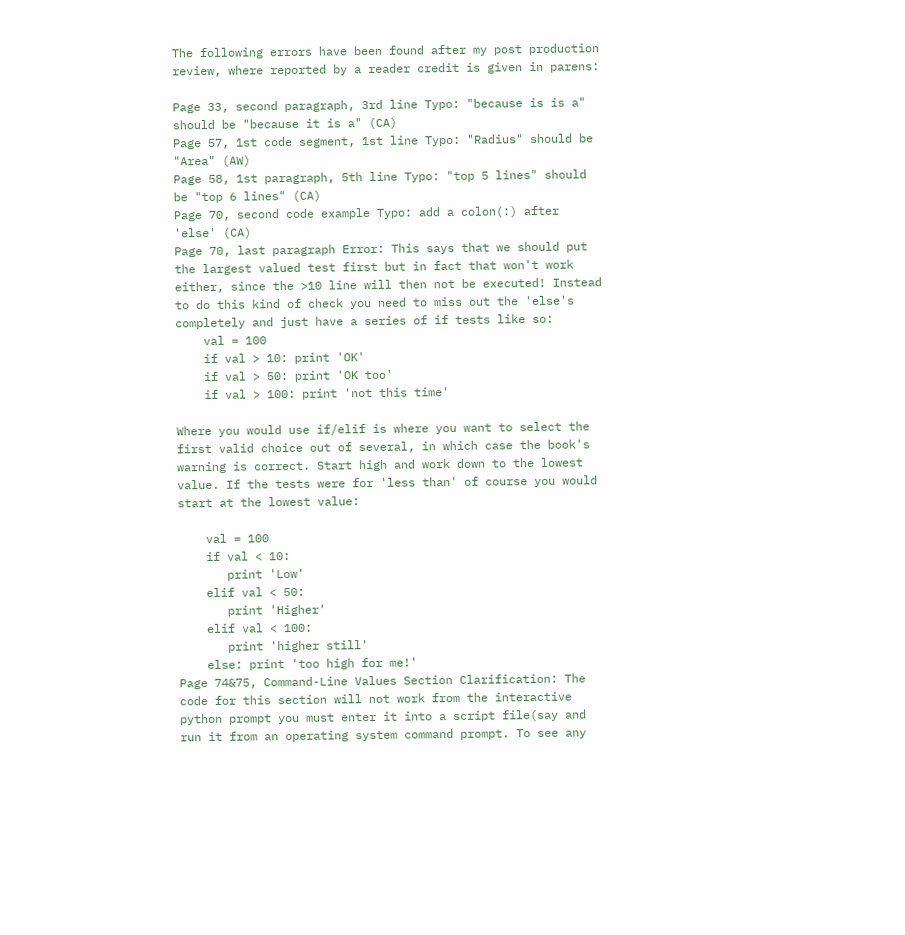The following errors have been found after my post production review, where reported by a reader credit is given in parens:

Page 33, second paragraph, 3rd line Typo: "because is is a" should be "because it is a" (CA)
Page 57, 1st code segment, 1st line Typo: "Radius" should be "Area" (AW)
Page 58, 1st paragraph, 5th line Typo: "top 5 lines" should be "top 6 lines" (CA)
Page 70, second code example Typo: add a colon(:) after 'else' (CA)
Page 70, last paragraph Error: This says that we should put the largest valued test first but in fact that won't work either, since the >10 line will then not be executed! Instead to do this kind of check you need to miss out the 'else's completely and just have a series of if tests like so:
    val = 100
    if val > 10: print 'OK'
    if val > 50: print 'OK too'
    if val > 100: print 'not this time'

Where you would use if/elif is where you want to select the first valid choice out of several, in which case the book's warning is correct. Start high and work down to the lowest value. If the tests were for 'less than' of course you would start at the lowest value:

    val = 100
    if val < 10:
       print 'Low'
    elif val < 50:
       print 'Higher'
    elif val < 100:
       print 'higher still'
    else: print 'too high for me!'
Page 74&75, Command-Line Values Section Clarification: The code for this section will not work from the interactive python prompt you must enter it into a script file(say and run it from an operating system command prompt. To see any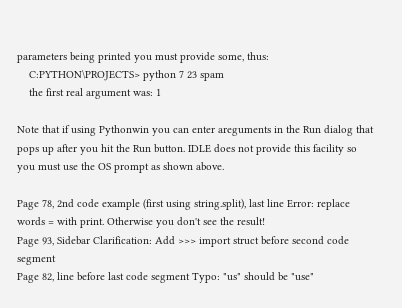parameters being printed you must provide some, thus:
    C:PYTHON\PROJECTS> python 7 23 spam
    the first real argument was: 1

Note that if using Pythonwin you can enter areguments in the Run dialog that pops up after you hit the Run button. IDLE does not provide this facility so you must use the OS prompt as shown above.

Page 78, 2nd code example (first using string.split), last line Error: replace words = with print. Otherwise you don't see the result!
Page 93, Sidebar Clarification: Add >>> import struct before second code segment
Page 82, line before last code segment Typo: "us" should be "use"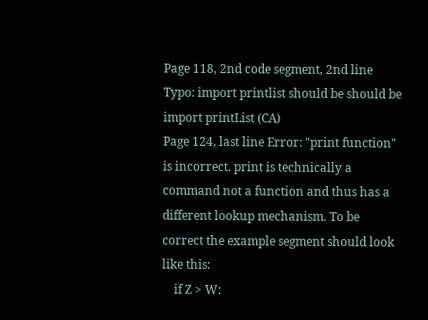Page 118, 2nd code segment, 2nd line Typo: import printlist should be should be import printList (CA)
Page 124, last line Error: "print function" is incorrect. print is technically a command not a function and thus has a different lookup mechanism. To be correct the example segment should look like this:
    if Z > W: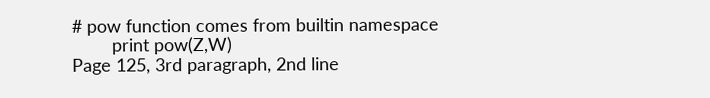# pow function comes from builtin namespace
        print pow(Z,W)
Page 125, 3rd paragraph, 2nd line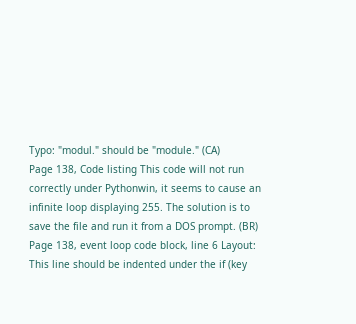Typo: "modul." should be "module." (CA)
Page 138, Code listing This code will not run correctly under Pythonwin, it seems to cause an infinite loop displaying 255. The solution is to save the file and run it from a DOS prompt. (BR)
Page 138, event loop code block, line 6 Layout: This line should be indented under the if (key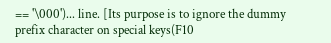== '\000')... line. [Its purpose is to ignore the dummy prefix character on special keys(F10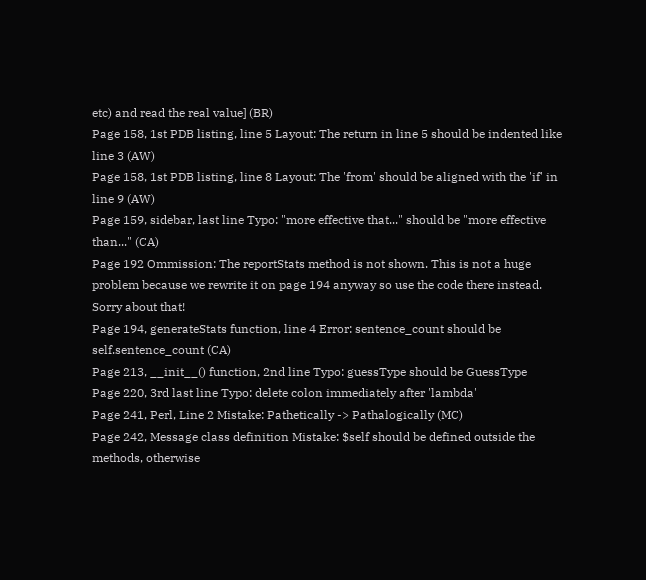etc) and read the real value] (BR)
Page 158, 1st PDB listing, line 5 Layout: The return in line 5 should be indented like line 3 (AW)
Page 158, 1st PDB listing, line 8 Layout: The 'from' should be aligned with the 'if' in line 9 (AW)
Page 159, sidebar, last line Typo: "more effective that..." should be "more effective than..." (CA)
Page 192 Ommission: The reportStats method is not shown. This is not a huge problem because we rewrite it on page 194 anyway so use the code there instead. Sorry about that!
Page 194, generateStats function, line 4 Error: sentence_count should be self.sentence_count (CA)
Page 213, __init__() function, 2nd line Typo: guessType should be GuessType
Page 220, 3rd last line Typo: delete colon immediately after 'lambda'
Page 241, Perl, Line 2 Mistake: Pathetically -> Pathalogically (MC)
Page 242, Message class definition Mistake: $self should be defined outside the methods, otherwise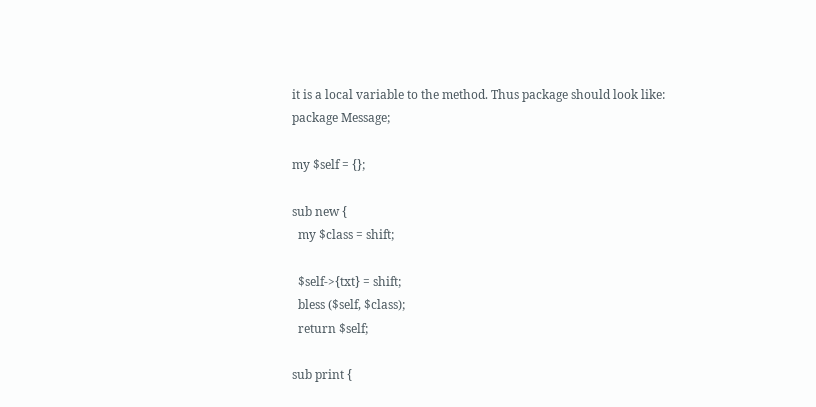it is a local variable to the method. Thus package should look like:
package Message;

my $self = {};

sub new {
  my $class = shift;

  $self->{txt} = shift;
  bless ($self, $class);
  return $self;

sub print {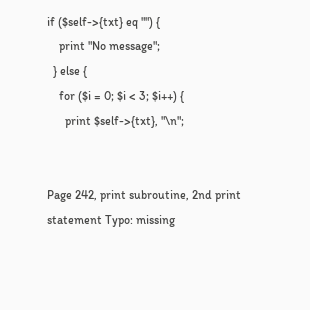if ($self->{txt} eq "") {
    print "No message";
  } else {
    for ($i = 0; $i < 3; $i++) {
      print $self->{txt}, "\n";


Page 242, print subroutine, 2nd print statement Typo: missing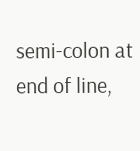semi-colon at end of line,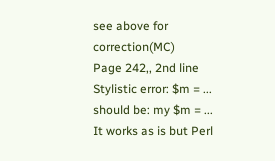see above for correction(MC)
Page 242,, 2nd line Stylistic error: $m = ... should be: my $m = ...
It works as is but Perl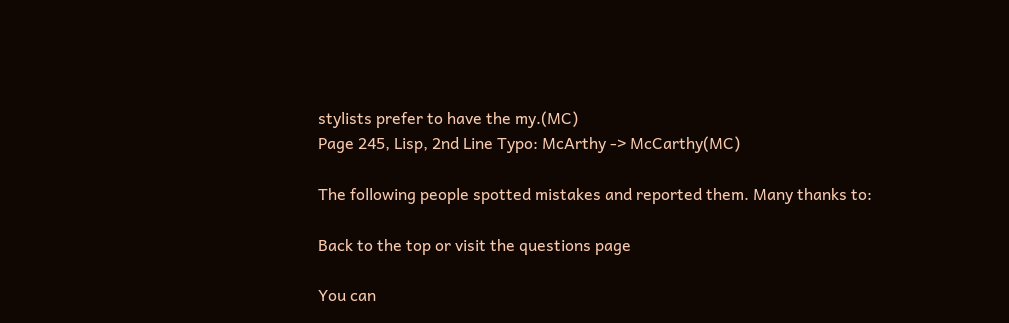stylists prefer to have the my.(MC)
Page 245, Lisp, 2nd Line Typo: McArthy -> McCarthy(MC)

The following people spotted mistakes and reported them. Many thanks to:

Back to the top or visit the questions page

You can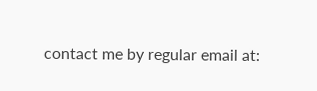contact me by regular email at: